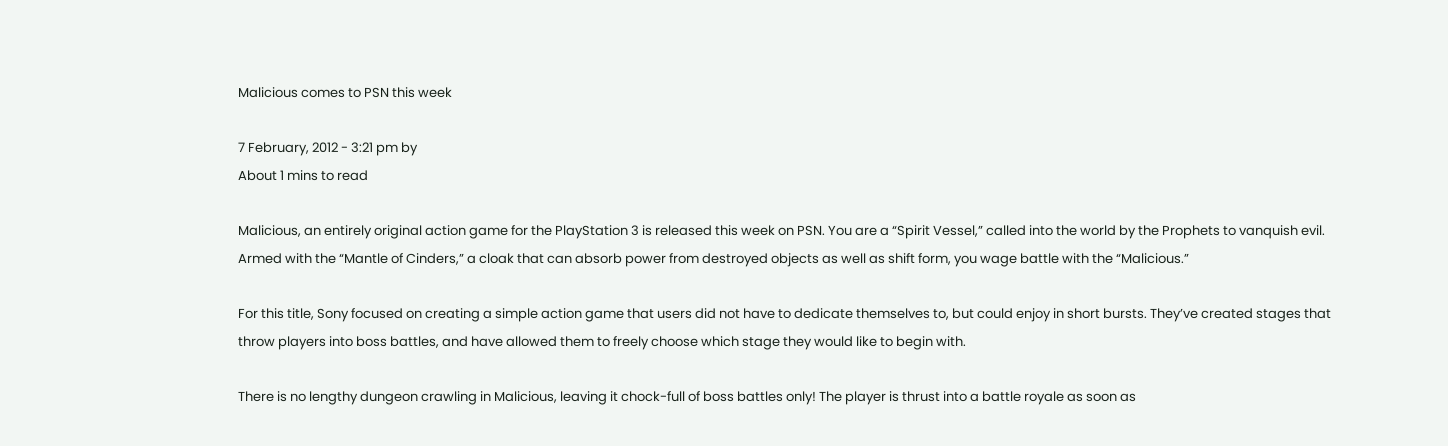Malicious comes to PSN this week

7 February, 2012 - 3:21 pm by
About 1 mins to read

Malicious, an entirely original action game for the PlayStation 3 is released this week on PSN. You are a “Spirit Vessel,” called into the world by the Prophets to vanquish evil. Armed with the “Mantle of Cinders,” a cloak that can absorb power from destroyed objects as well as shift form, you wage battle with the “Malicious.”

For this title, Sony focused on creating a simple action game that users did not have to dedicate themselves to, but could enjoy in short bursts. They’ve created stages that throw players into boss battles, and have allowed them to freely choose which stage they would like to begin with.

There is no lengthy dungeon crawling in Malicious, leaving it chock-full of boss battles only! The player is thrust into a battle royale as soon as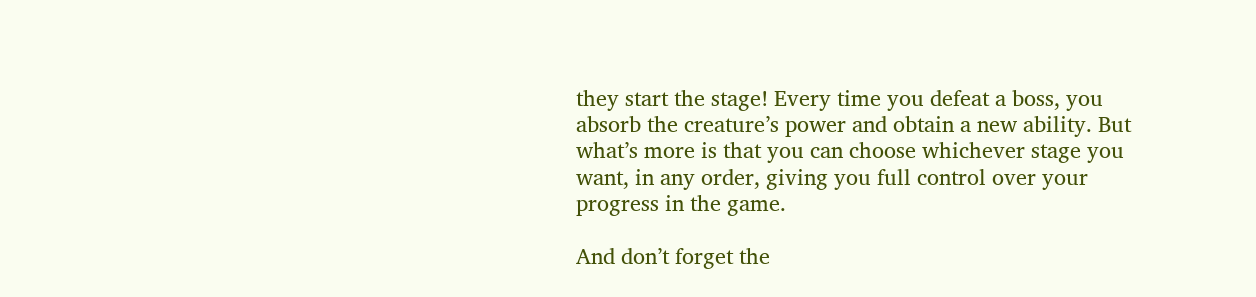they start the stage! Every time you defeat a boss, you absorb the creature’s power and obtain a new ability. But what’s more is that you can choose whichever stage you want, in any order, giving you full control over your progress in the game.

And don’t forget the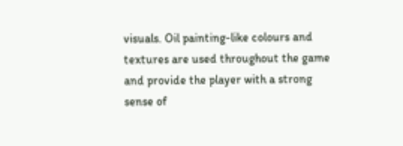visuals. Oil painting-like colours and textures are used throughout the game and provide the player with a strong sense of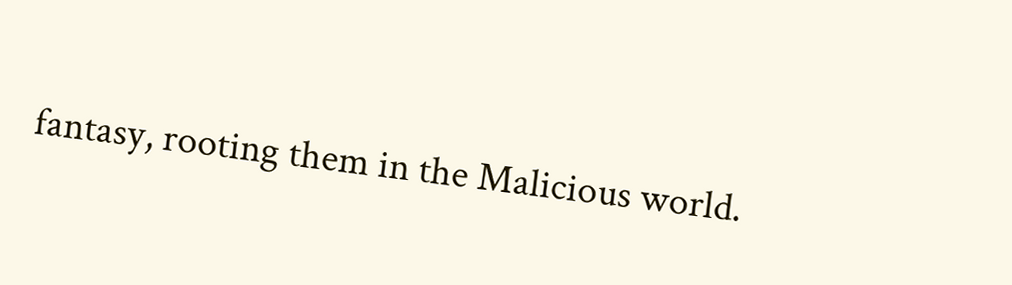fantasy, rooting them in the Malicious world.